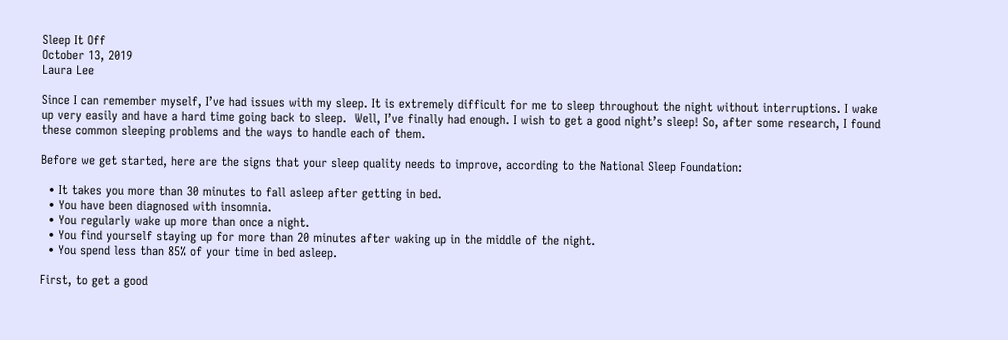Sleep It Off
October 13, 2019
Laura Lee

Since I can remember myself, I’ve had issues with my sleep. It is extremely difficult for me to sleep throughout the night without interruptions. I wake up very easily and have a hard time going back to sleep.  Well, I’ve finally had enough. I wish to get a good night’s sleep! So, after some research, I found these common sleeping problems and the ways to handle each of them.

Before we get started, here are the signs that your sleep quality needs to improve, according to the National Sleep Foundation:

  • It takes you more than 30 minutes to fall asleep after getting in bed.
  • You have been diagnosed with insomnia.
  • You regularly wake up more than once a night.
  • You find yourself staying up for more than 20 minutes after waking up in the middle of the night.
  • You spend less than 85% of your time in bed asleep.

First, to get a good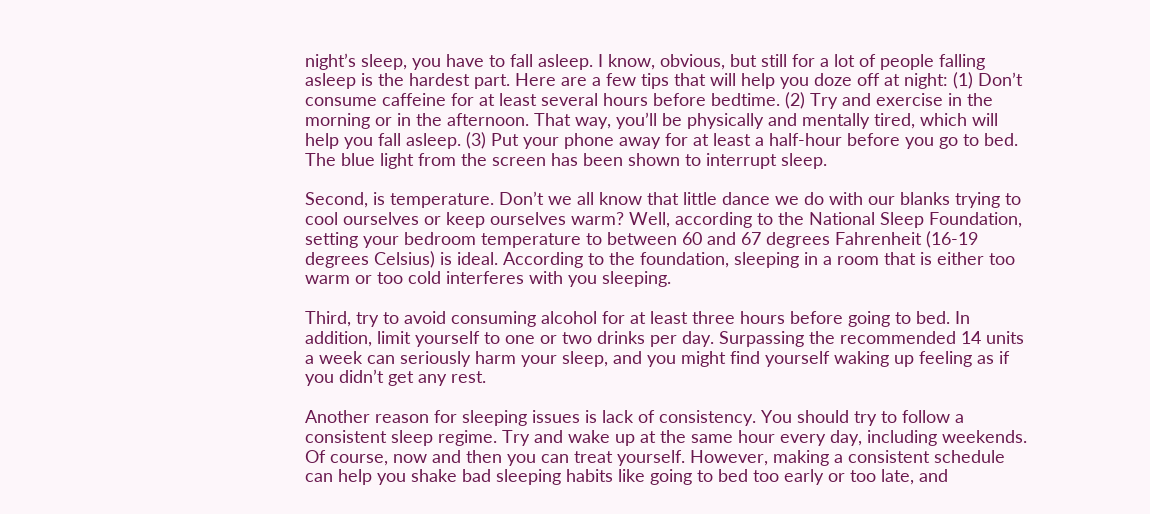night’s sleep, you have to fall asleep. I know, obvious, but still for a lot of people falling asleep is the hardest part. Here are a few tips that will help you doze off at night: (1) Don’t consume caffeine for at least several hours before bedtime. (2) Try and exercise in the morning or in the afternoon. That way, you’ll be physically and mentally tired, which will help you fall asleep. (3) Put your phone away for at least a half-hour before you go to bed. The blue light from the screen has been shown to interrupt sleep.

Second, is temperature. Don’t we all know that little dance we do with our blanks trying to cool ourselves or keep ourselves warm? Well, according to the National Sleep Foundation, setting your bedroom temperature to between 60 and 67 degrees Fahrenheit (16-19 degrees Celsius) is ideal. According to the foundation, sleeping in a room that is either too warm or too cold interferes with you sleeping.

Third, try to avoid consuming alcohol for at least three hours before going to bed. In addition, limit yourself to one or two drinks per day. Surpassing the recommended 14 units a week can seriously harm your sleep, and you might find yourself waking up feeling as if you didn’t get any rest.

Another reason for sleeping issues is lack of consistency. You should try to follow a consistent sleep regime. Try and wake up at the same hour every day, including weekends. Of course, now and then you can treat yourself. However, making a consistent schedule can help you shake bad sleeping habits like going to bed too early or too late, and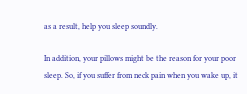as a result, help you sleep soundly.

In addition, your pillows might be the reason for your poor sleep. So, if you suffer from neck pain when you wake up, it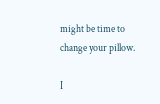might be time to change your pillow.

I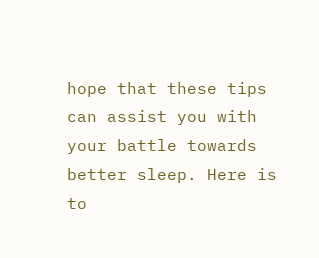hope that these tips can assist you with your battle towards better sleep. Here is to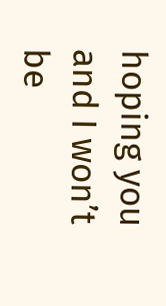hoping you and I won’t be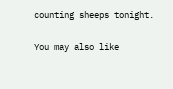counting sheeps tonight.

You may also like